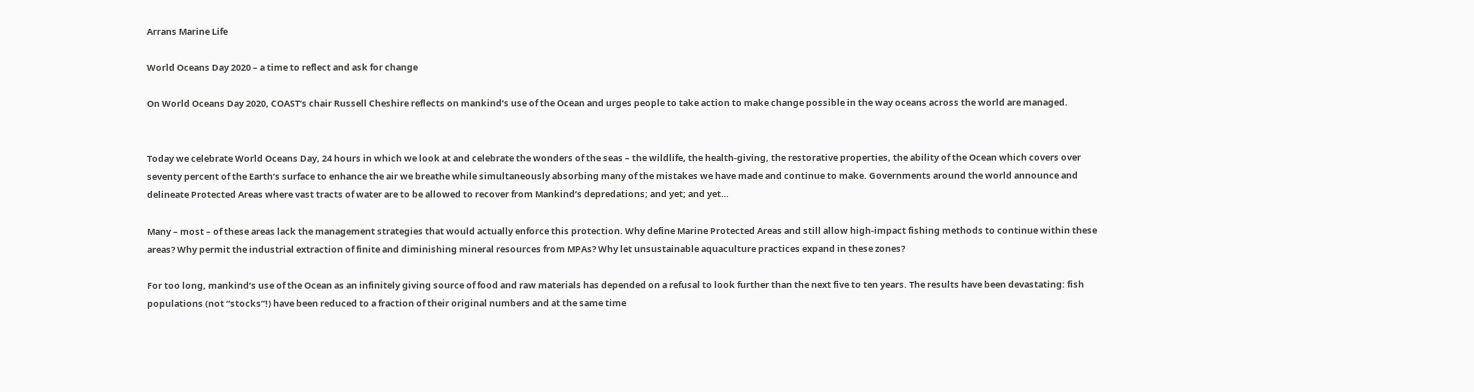Arrans Marine Life

World Oceans Day 2020 – a time to reflect and ask for change

On World Oceans Day 2020, COAST’s chair Russell Cheshire reflects on mankind’s use of the Ocean and urges people to take action to make change possible in the way oceans across the world are managed.


Today we celebrate World Oceans Day, 24 hours in which we look at and celebrate the wonders of the seas – the wildlife, the health-giving, the restorative properties, the ability of the Ocean which covers over seventy percent of the Earth’s surface to enhance the air we breathe while simultaneously absorbing many of the mistakes we have made and continue to make. Governments around the world announce and delineate Protected Areas where vast tracts of water are to be allowed to recover from Mankind’s depredations; and yet; and yet…

Many – most – of these areas lack the management strategies that would actually enforce this protection. Why define Marine Protected Areas and still allow high-impact fishing methods to continue within these areas? Why permit the industrial extraction of finite and diminishing mineral resources from MPAs? Why let unsustainable aquaculture practices expand in these zones?

For too long, mankind’s use of the Ocean as an infinitely giving source of food and raw materials has depended on a refusal to look further than the next five to ten years. The results have been devastating: fish populations (not “stocks”!) have been reduced to a fraction of their original numbers and at the same time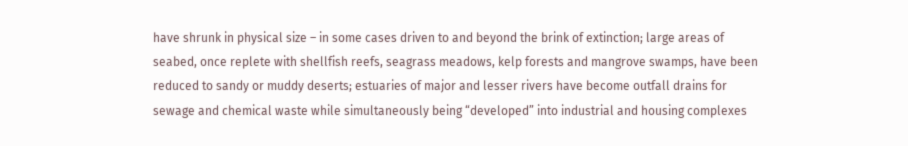have shrunk in physical size – in some cases driven to and beyond the brink of extinction; large areas of seabed, once replete with shellfish reefs, seagrass meadows, kelp forests and mangrove swamps, have been reduced to sandy or muddy deserts; estuaries of major and lesser rivers have become outfall drains for sewage and chemical waste while simultaneously being “developed” into industrial and housing complexes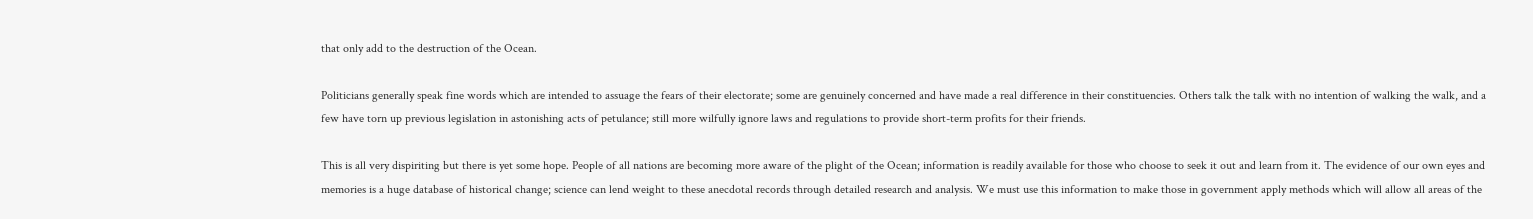that only add to the destruction of the Ocean.

Politicians generally speak fine words which are intended to assuage the fears of their electorate; some are genuinely concerned and have made a real difference in their constituencies. Others talk the talk with no intention of walking the walk, and a few have torn up previous legislation in astonishing acts of petulance; still more wilfully ignore laws and regulations to provide short-term profits for their friends.

This is all very dispiriting but there is yet some hope. People of all nations are becoming more aware of the plight of the Ocean; information is readily available for those who choose to seek it out and learn from it. The evidence of our own eyes and memories is a huge database of historical change; science can lend weight to these anecdotal records through detailed research and analysis. We must use this information to make those in government apply methods which will allow all areas of the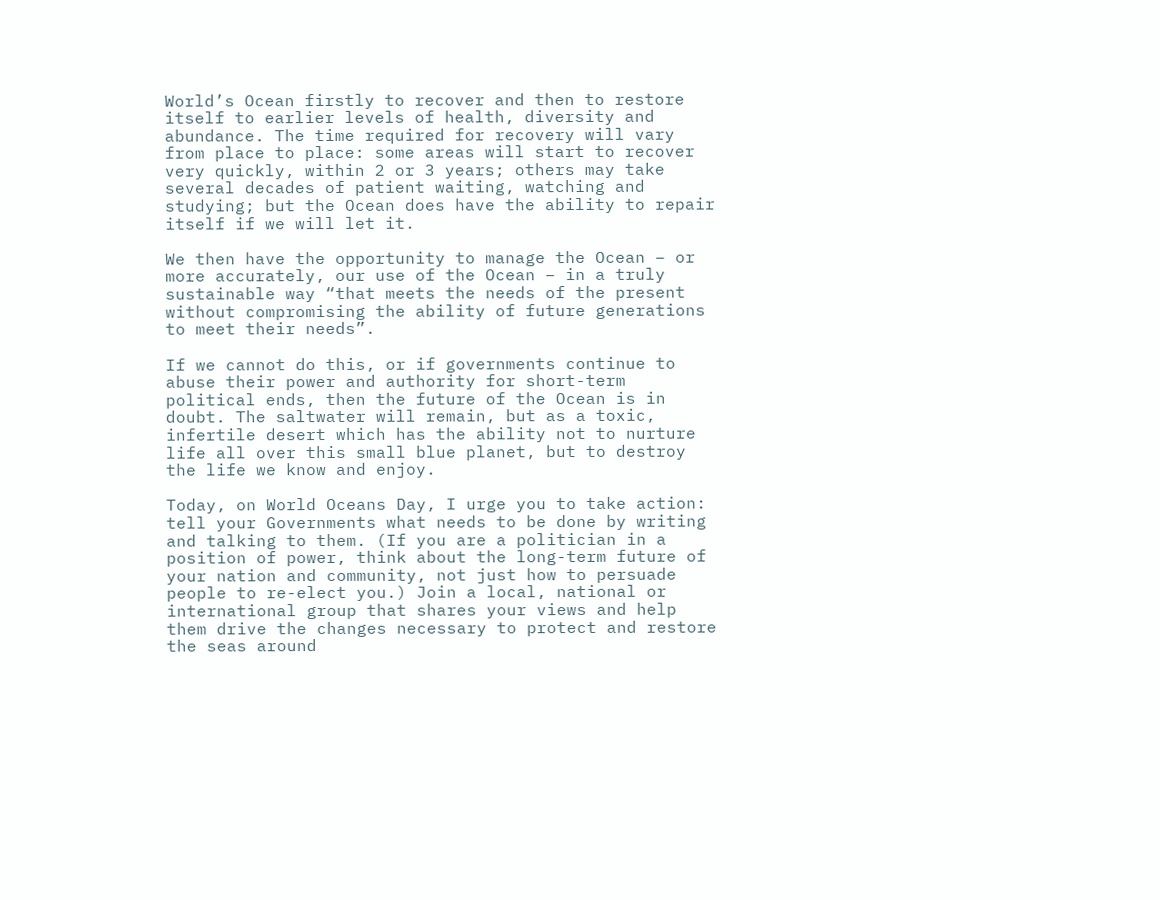World’s Ocean firstly to recover and then to restore itself to earlier levels of health, diversity and abundance. The time required for recovery will vary from place to place: some areas will start to recover very quickly, within 2 or 3 years; others may take several decades of patient waiting, watching and studying; but the Ocean does have the ability to repair itself if we will let it.

We then have the opportunity to manage the Ocean – or more accurately, our use of the Ocean – in a truly sustainable way “that meets the needs of the present without compromising the ability of future generations to meet their needs”.

If we cannot do this, or if governments continue to abuse their power and authority for short-term political ends, then the future of the Ocean is in doubt. The saltwater will remain, but as a toxic, infertile desert which has the ability not to nurture life all over this small blue planet, but to destroy the life we know and enjoy.

Today, on World Oceans Day, I urge you to take action: tell your Governments what needs to be done by writing and talking to them. (If you are a politician in a position of power, think about the long-term future of your nation and community, not just how to persuade people to re-elect you.) Join a local, national or international group that shares your views and help them drive the changes necessary to protect and restore the seas around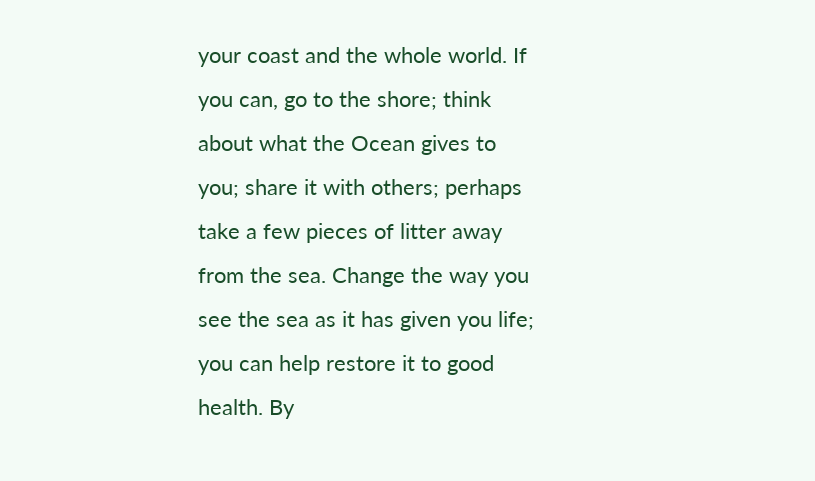your coast and the whole world. If you can, go to the shore; think about what the Ocean gives to you; share it with others; perhaps take a few pieces of litter away from the sea. Change the way you see the sea as it has given you life; you can help restore it to good health. By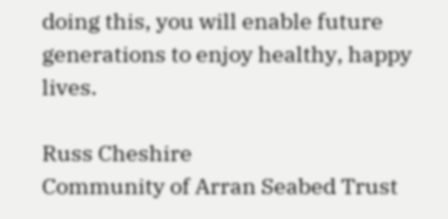doing this, you will enable future generations to enjoy healthy, happy lives.

Russ Cheshire
Community of Arran Seabed Trust